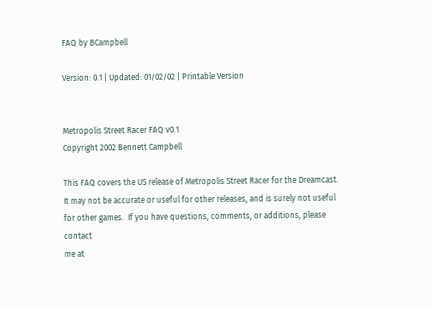FAQ by BCampbell

Version: 0.1 | Updated: 01/02/02 | Printable Version


Metropolis Street Racer FAQ v0.1
Copyright 2002 Bennett Campbell

This FAQ covers the US release of Metropolis Street Racer for the Dreamcast.
It may not be accurate or useful for other releases, and is surely not useful
for other games.  If you have questions, comments, or additions, please contact
me at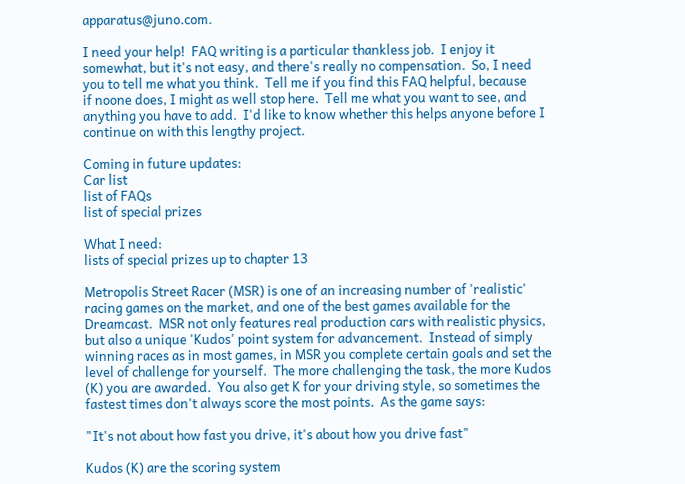apparatus@juno.com.

I need your help!  FAQ writing is a particular thankless job.  I enjoy it
somewhat, but it's not easy, and there's really no compensation.  So, I need
you to tell me what you think.  Tell me if you find this FAQ helpful, because
if noone does, I might as well stop here.  Tell me what you want to see, and
anything you have to add.  I'd like to know whether this helps anyone before I
continue on with this lengthy project.

Coming in future updates:
Car list
list of FAQs
list of special prizes

What I need:
lists of special prizes up to chapter 13

Metropolis Street Racer (MSR) is one of an increasing number of 'realistic'
racing games on the market, and one of the best games available for the
Dreamcast.  MSR not only features real production cars with realistic physics,
but also a unique 'Kudos' point system for advancement.  Instead of simply
winning races as in most games, in MSR you complete certain goals and set the
level of challenge for yourself.  The more challenging the task, the more Kudos
(K) you are awarded.  You also get K for your driving style, so sometimes the
fastest times don't always score the most points.  As the game says:

"It's not about how fast you drive, it's about how you drive fast"

Kudos (K) are the scoring system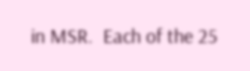in MSR.  Each of the 25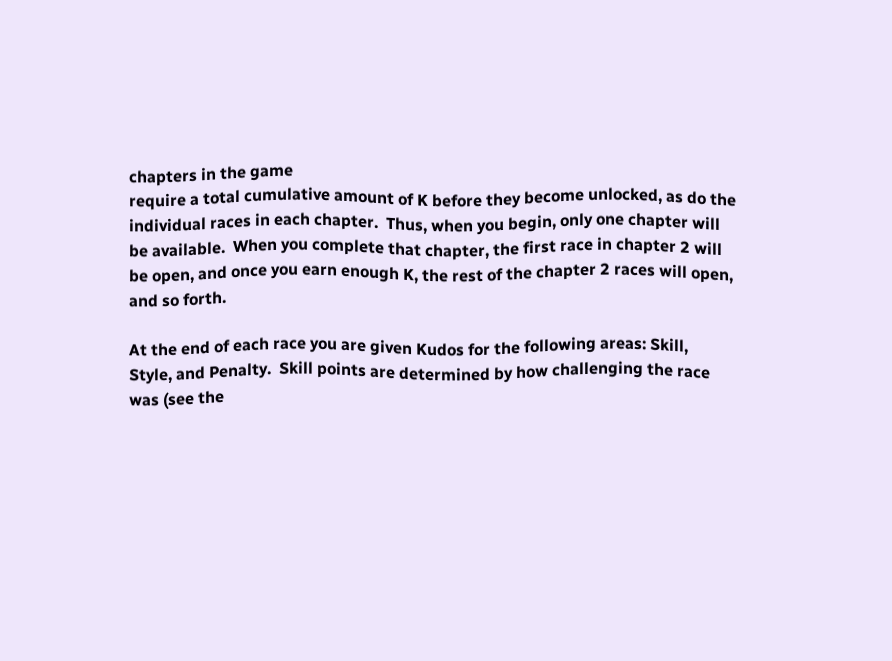chapters in the game
require a total cumulative amount of K before they become unlocked, as do the
individual races in each chapter.  Thus, when you begin, only one chapter will
be available.  When you complete that chapter, the first race in chapter 2 will
be open, and once you earn enough K, the rest of the chapter 2 races will open,
and so forth.

At the end of each race you are given Kudos for the following areas: Skill,
Style, and Penalty.  Skill points are determined by how challenging the race
was (see the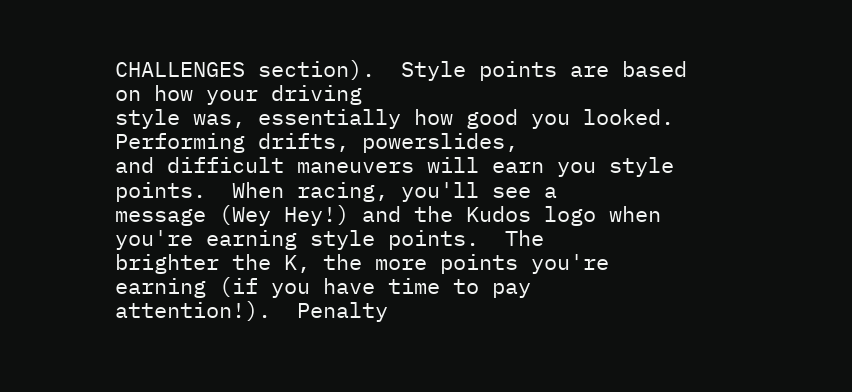CHALLENGES section).  Style points are based on how your driving
style was, essentially how good you looked.  Performing drifts, powerslides,
and difficult maneuvers will earn you style points.  When racing, you'll see a
message (Wey Hey!) and the Kudos logo when you're earning style points.  The
brighter the K, the more points you're earning (if you have time to pay
attention!).  Penalty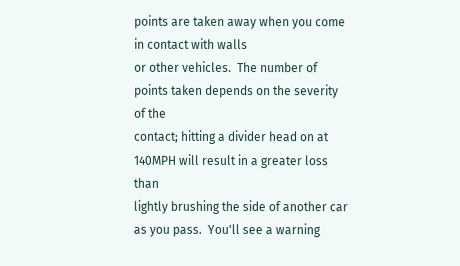points are taken away when you come in contact with walls
or other vehicles.  The number of points taken depends on the severity of the
contact; hitting a divider head on at 140MPH will result in a greater loss than
lightly brushing the side of another car as you pass.  You'll see a warning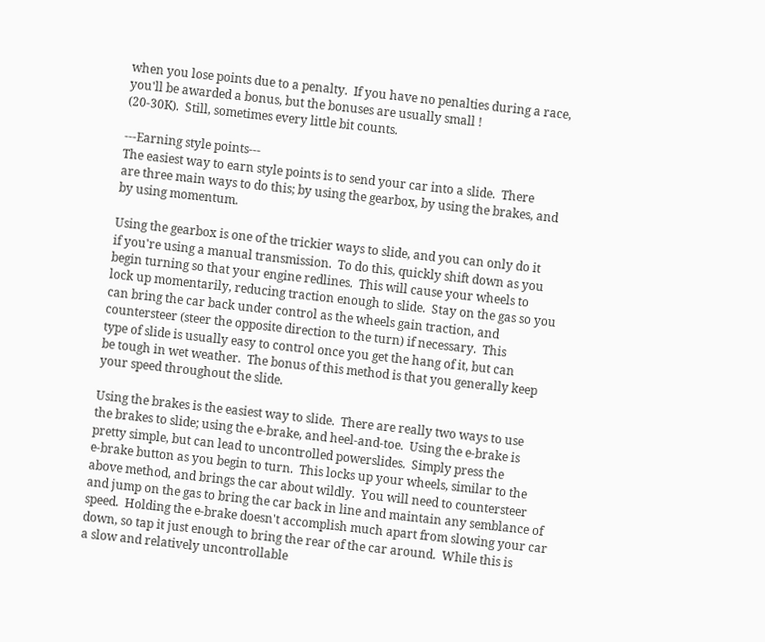when you lose points due to a penalty.  If you have no penalties during a race,
you'll be awarded a bonus, but the bonuses are usually small !
(20-30K).  Still, sometimes every little bit counts.

---Earning style points---
The easiest way to earn style points is to send your car into a slide.  There
are three main ways to do this; by using the gearbox, by using the brakes, and
by using momentum.

Using the gearbox is one of the trickier ways to slide, and you can only do it
if you're using a manual transmission.  To do this, quickly shift down as you
begin turning so that your engine redlines.  This will cause your wheels to
lock up momentarily, reducing traction enough to slide.  Stay on the gas so you
can bring the car back under control as the wheels gain traction, and
countersteer (steer the opposite direction to the turn) if necessary.  This
type of slide is usually easy to control once you get the hang of it, but can
be tough in wet weather.  The bonus of this method is that you generally keep
your speed throughout the slide.

Using the brakes is the easiest way to slide.  There are really two ways to use
the brakes to slide; using the e-brake, and heel-and-toe.  Using the e-brake is
pretty simple, but can lead to uncontrolled powerslides.  Simply press the
e-brake button as you begin to turn.  This locks up your wheels, similar to the
above method, and brings the car about wildly.  You will need to countersteer
and jump on the gas to bring the car back in line and maintain any semblance of
speed.  Holding the e-brake doesn't accomplish much apart from slowing your car
down, so tap it just enough to bring the rear of the car around.  While this is
a slow and relatively uncontrollable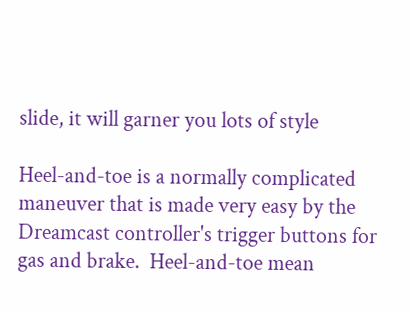slide, it will garner you lots of style

Heel-and-toe is a normally complicated maneuver that is made very easy by the
Dreamcast controller's trigger buttons for gas and brake.  Heel-and-toe mean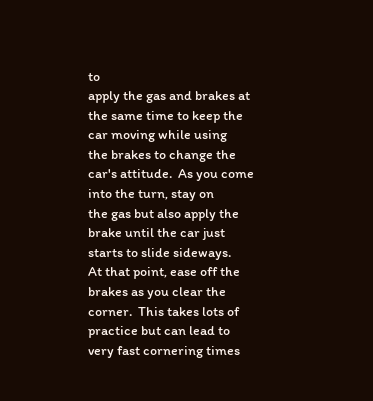to
apply the gas and brakes at the same time to keep the car moving while using
the brakes to change the car's attitude.  As you come into the turn, stay on
the gas but also apply the brake until the car just starts to slide sideways.
At that point, ease off the brakes as you clear the corner.  This takes lots of
practice but can lead to very fast cornering times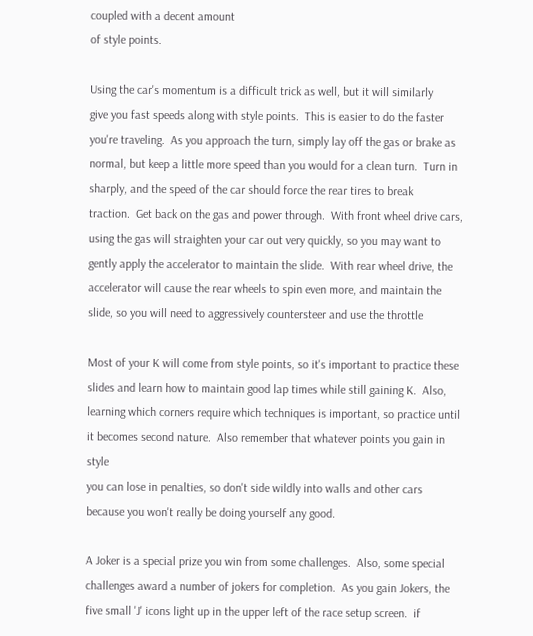coupled with a decent amount
of style points.

Using the car's momentum is a difficult trick as well, but it will similarly
give you fast speeds along with style points.  This is easier to do the faster
you're traveling.  As you approach the turn, simply lay off the gas or brake as
normal, but keep a little more speed than you would for a clean turn.  Turn in
sharply, and the speed of the car should force the rear tires to break
traction.  Get back on the gas and power through.  With front wheel drive cars,
using the gas will straighten your car out very quickly, so you may want to
gently apply the accelerator to maintain the slide.  With rear wheel drive, the
accelerator will cause the rear wheels to spin even more, and maintain the
slide, so you will need to aggressively countersteer and use the throttle

Most of your K will come from style points, so it's important to practice these
slides and learn how to maintain good lap times while still gaining K.  Also,
learning which corners require which techniques is important, so practice until
it becomes second nature.  Also remember that whatever points you gain in style
you can lose in penalties, so don't side wildly into walls and other cars
because you won't really be doing yourself any good.

A Joker is a special prize you win from some challenges.  Also, some special
challenges award a number of jokers for completion.  As you gain Jokers, the
five small 'J' icons light up in the upper left of the race setup screen.  if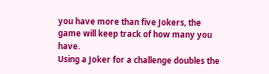you have more than five Jokers, the game will keep track of how many you have.
Using a Joker for a challenge doubles the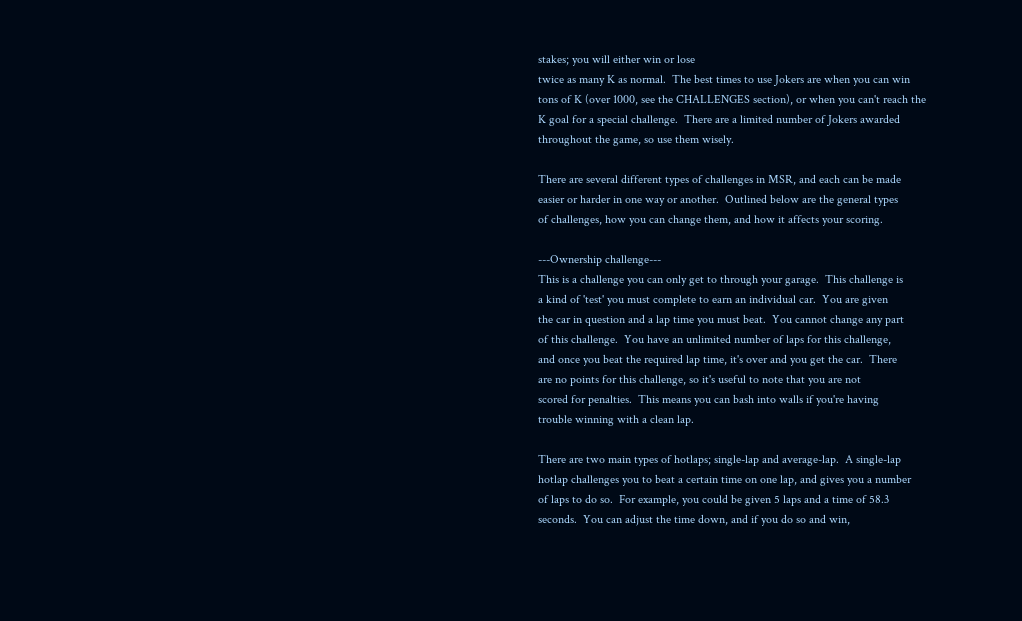stakes; you will either win or lose
twice as many K as normal.  The best times to use Jokers are when you can win
tons of K (over 1000, see the CHALLENGES section), or when you can't reach the
K goal for a special challenge.  There are a limited number of Jokers awarded
throughout the game, so use them wisely.

There are several different types of challenges in MSR, and each can be made
easier or harder in one way or another.  Outlined below are the general types
of challenges, how you can change them, and how it affects your scoring.

---Ownership challenge---
This is a challenge you can only get to through your garage.  This challenge is
a kind of 'test' you must complete to earn an individual car.  You are given
the car in question and a lap time you must beat.  You cannot change any part
of this challenge.  You have an unlimited number of laps for this challenge,
and once you beat the required lap time, it's over and you get the car.  There
are no points for this challenge, so it's useful to note that you are not
scored for penalties.  This means you can bash into walls if you're having
trouble winning with a clean lap.

There are two main types of hotlaps; single-lap and average-lap.  A single-lap
hotlap challenges you to beat a certain time on one lap, and gives you a number
of laps to do so.  For example, you could be given 5 laps and a time of 58.3
seconds.  You can adjust the time down, and if you do so and win,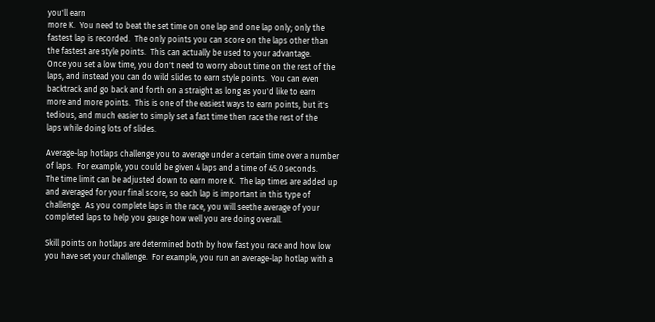you'll earn
more K.  You need to beat the set time on one lap and one lap only; only the
fastest lap is recorded.  The only points you can score on the laps other than
the fastest are style points.  This can actually be used to your advantage.
Once you set a low time, you don't need to worry about time on the rest of the
laps, and instead you can do wild slides to earn style points.  You can even
backtrack and go back and forth on a straight as long as you'd like to earn
more and more points.  This is one of the easiest ways to earn points, but it's
tedious, and much easier to simply set a fast time then race the rest of the
laps while doing lots of slides.

Average-lap hotlaps challenge you to average under a certain time over a number
of laps.  For example, you could be given 4 laps and a time of 45.0 seconds.
The time limit can be adjusted down to earn more K.  The lap times are added up
and averaged for your final score, so each lap is important in this type of
challenge.  As you complete laps in the race, you will seethe average of your
completed laps to help you gauge how well you are doing overall.

Skill points on hotlaps are determined both by how fast you race and how low
you have set your challenge.  For example, you run an average-lap hotlap with a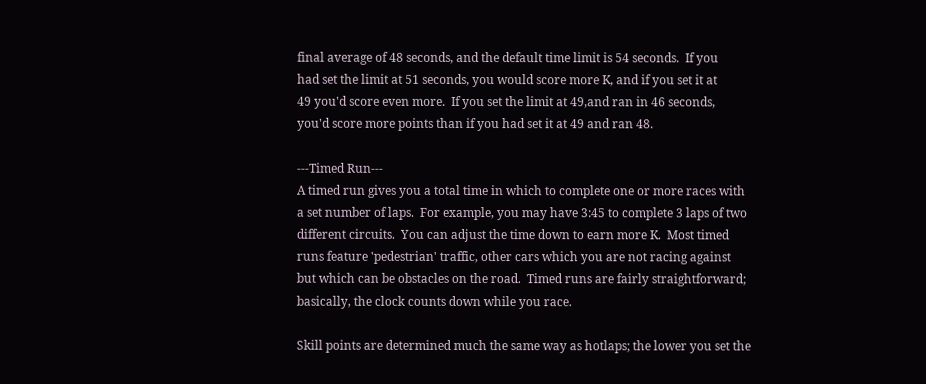final average of 48 seconds, and the default time limit is 54 seconds.  If you
had set the limit at 51 seconds, you would score more K, and if you set it at
49 you'd score even more.  If you set the limit at 49,and ran in 46 seconds,
you'd score more points than if you had set it at 49 and ran 48.

---Timed Run---
A timed run gives you a total time in which to complete one or more races with
a set number of laps.  For example, you may have 3:45 to complete 3 laps of two
different circuits.  You can adjust the time down to earn more K.  Most timed
runs feature 'pedestrian' traffic, other cars which you are not racing against
but which can be obstacles on the road.  Timed runs are fairly straightforward;
basically, the clock counts down while you race.

Skill points are determined much the same way as hotlaps; the lower you set the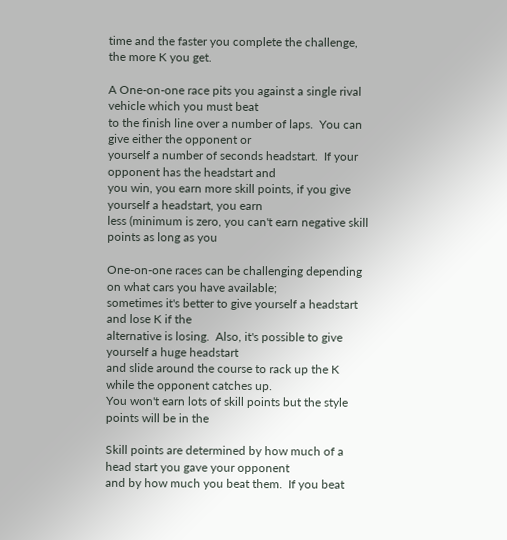time and the faster you complete the challenge, the more K you get.

A One-on-one race pits you against a single rival vehicle which you must beat
to the finish line over a number of laps.  You can give either the opponent or
yourself a number of seconds headstart.  If your opponent has the headstart and
you win, you earn more skill points, if you give yourself a headstart, you earn
less (minimum is zero, you can't earn negative skill points as long as you

One-on-one races can be challenging depending on what cars you have available;
sometimes it's better to give yourself a headstart and lose K if the
alternative is losing.  Also, it's possible to give yourself a huge headstart
and slide around the course to rack up the K while the opponent catches up.
You won't earn lots of skill points but the style points will be in the

Skill points are determined by how much of a head start you gave your opponent
and by how much you beat them.  If you beat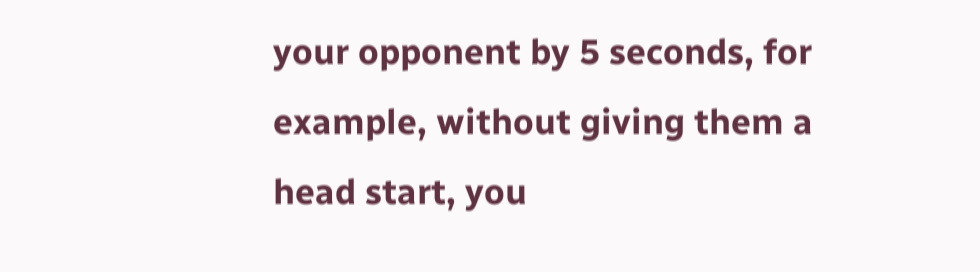your opponent by 5 seconds, for
example, without giving them a head start, you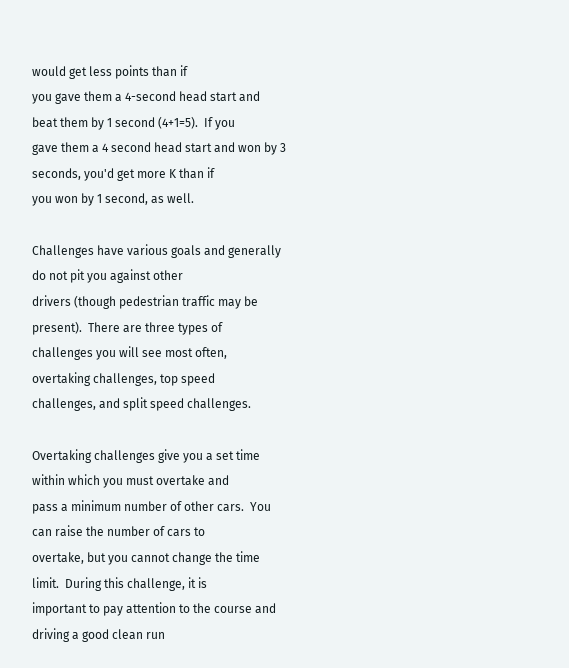would get less points than if
you gave them a 4-second head start and beat them by 1 second (4+1=5).  If you
gave them a 4 second head start and won by 3 seconds, you'd get more K than if
you won by 1 second, as well.

Challenges have various goals and generally do not pit you against other
drivers (though pedestrian traffic may be present).  There are three types of
challenges you will see most often, overtaking challenges, top speed
challenges, and split speed challenges.

Overtaking challenges give you a set time within which you must overtake and
pass a minimum number of other cars.  You can raise the number of cars to
overtake, but you cannot change the time limit.  During this challenge, it is
important to pay attention to the course and driving a good clean run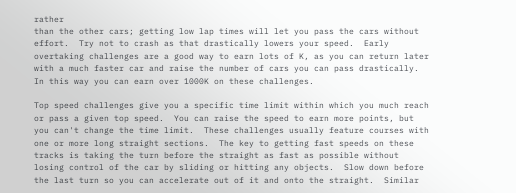rather
than the other cars; getting low lap times will let you pass the cars without
effort.  Try not to crash as that drastically lowers your speed.  Early
overtaking challenges are a good way to earn lots of K, as you can return later
with a much faster car and raise the number of cars you can pass drastically.
In this way you can earn over 1000K on these challenges.

Top speed challenges give you a specific time limit within which you much reach
or pass a given top speed.  You can raise the speed to earn more points, but
you can't change the time limit.  These challenges usually feature courses with
one or more long straight sections.  The key to getting fast speeds on these
tracks is taking the turn before the straight as fast as possible without
losing control of the car by sliding or hitting any objects.  Slow down before
the last turn so you can accelerate out of it and onto the straight.  Similar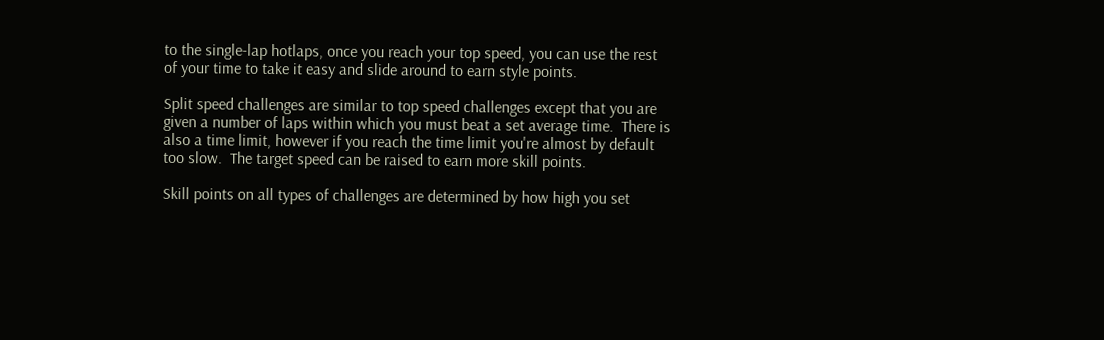to the single-lap hotlaps, once you reach your top speed, you can use the rest
of your time to take it easy and slide around to earn style points.

Split speed challenges are similar to top speed challenges except that you are
given a number of laps within which you must beat a set average time.  There is
also a time limit, however if you reach the time limit you're almost by default
too slow.  The target speed can be raised to earn more skill points.

Skill points on all types of challenges are determined by how high you set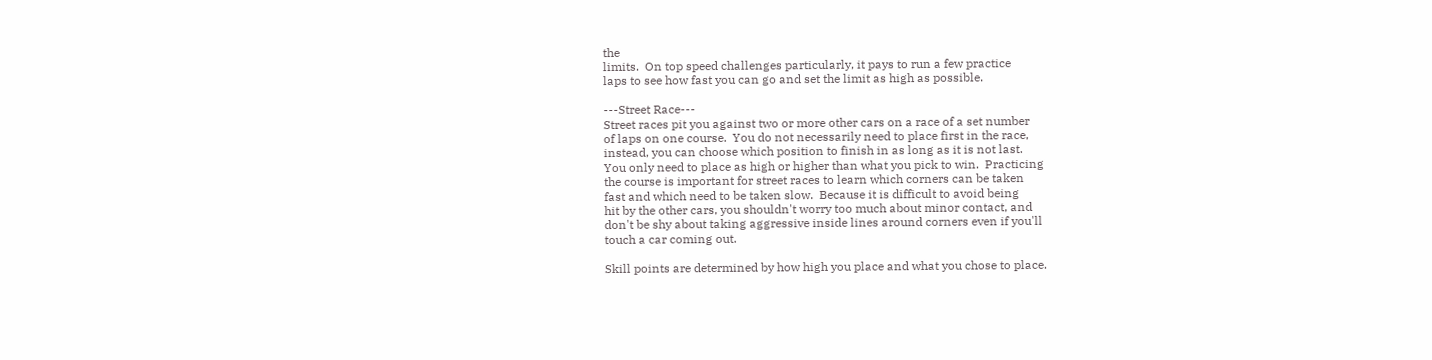the
limits.  On top speed challenges particularly, it pays to run a few practice
laps to see how fast you can go and set the limit as high as possible.

---Street Race---
Street races pit you against two or more other cars on a race of a set number
of laps on one course.  You do not necessarily need to place first in the race,
instead, you can choose which position to finish in as long as it is not last.
You only need to place as high or higher than what you pick to win.  Practicing
the course is important for street races to learn which corners can be taken
fast and which need to be taken slow.  Because it is difficult to avoid being
hit by the other cars, you shouldn't worry too much about minor contact, and
don't be shy about taking aggressive inside lines around corners even if you'll
touch a car coming out.

Skill points are determined by how high you place and what you chose to place.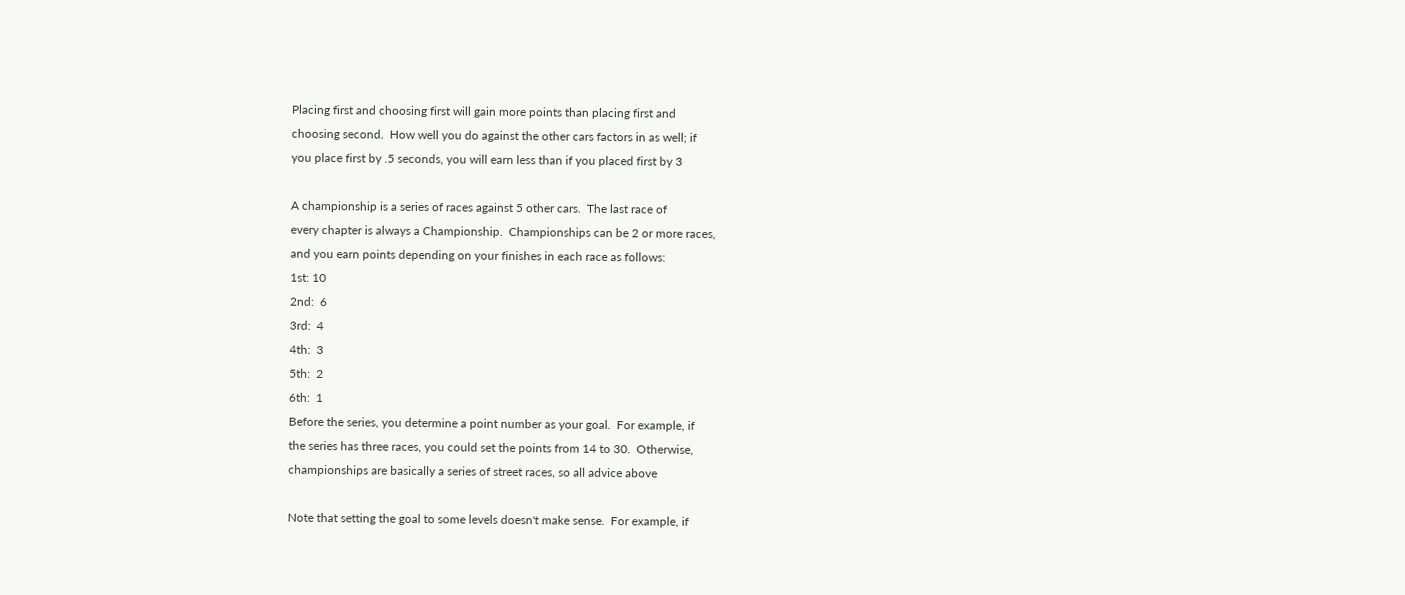Placing first and choosing first will gain more points than placing first and
choosing second.  How well you do against the other cars factors in as well; if
you place first by .5 seconds, you will earn less than if you placed first by 3

A championship is a series of races against 5 other cars.  The last race of
every chapter is always a Championship.  Championships can be 2 or more races,
and you earn points depending on your finishes in each race as follows:
1st: 10
2nd:  6
3rd:  4
4th:  3
5th:  2
6th:  1
Before the series, you determine a point number as your goal.  For example, if
the series has three races, you could set the points from 14 to 30.  Otherwise,
championships are basically a series of street races, so all advice above

Note that setting the goal to some levels doesn't make sense.  For example, if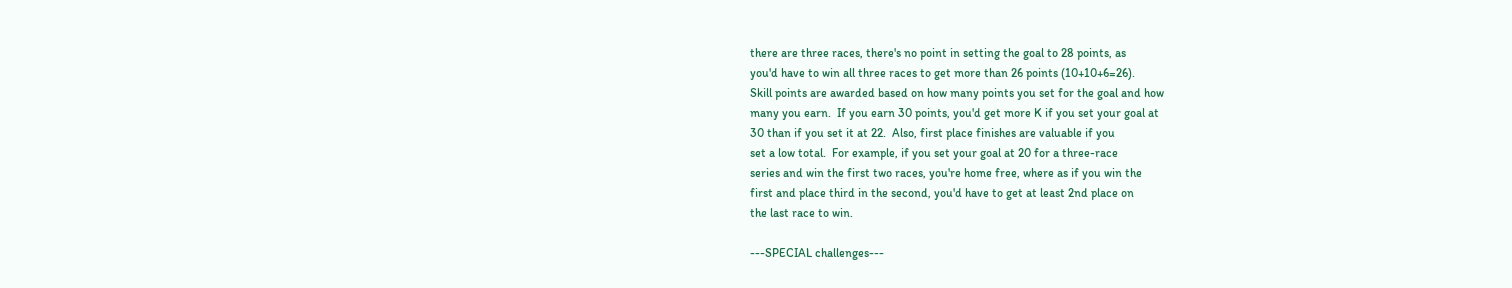there are three races, there's no point in setting the goal to 28 points, as
you'd have to win all three races to get more than 26 points (10+10+6=26).
Skill points are awarded based on how many points you set for the goal and how
many you earn.  If you earn 30 points, you'd get more K if you set your goal at
30 than if you set it at 22.  Also, first place finishes are valuable if you
set a low total.  For example, if you set your goal at 20 for a three-race
series and win the first two races, you're home free, where as if you win the
first and place third in the second, you'd have to get at least 2nd place on
the last race to win.

---SPECIAL challenges---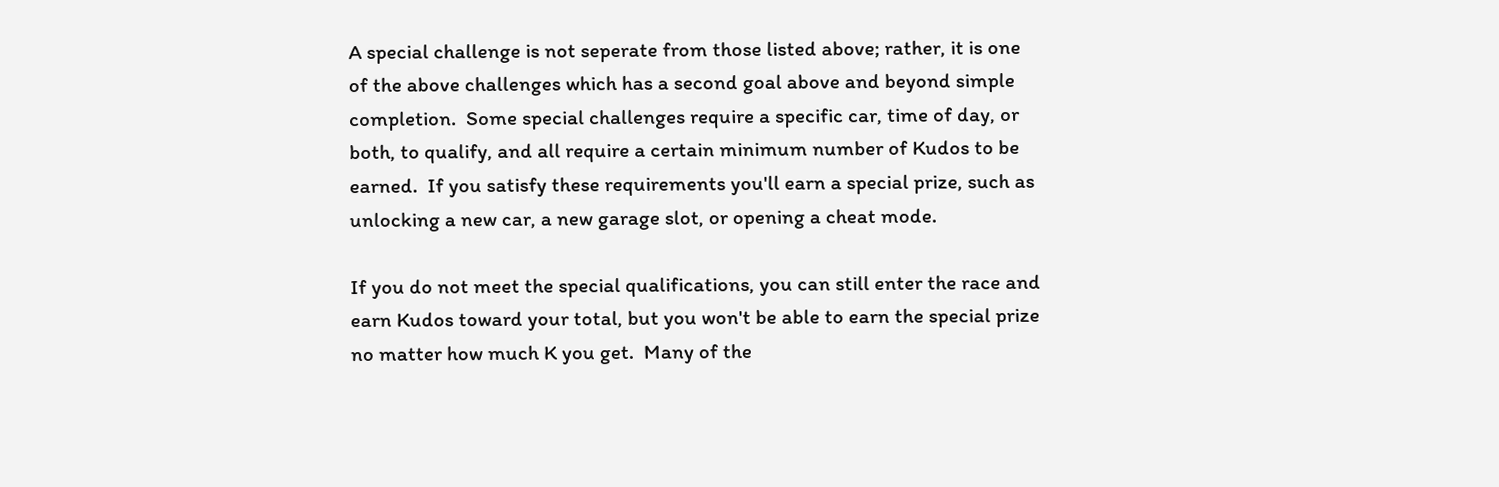A special challenge is not seperate from those listed above; rather, it is one
of the above challenges which has a second goal above and beyond simple
completion.  Some special challenges require a specific car, time of day, or
both, to qualify, and all require a certain minimum number of Kudos to be
earned.  If you satisfy these requirements you'll earn a special prize, such as
unlocking a new car, a new garage slot, or opening a cheat mode.

If you do not meet the special qualifications, you can still enter the race and
earn Kudos toward your total, but you won't be able to earn the special prize
no matter how much K you get.  Many of the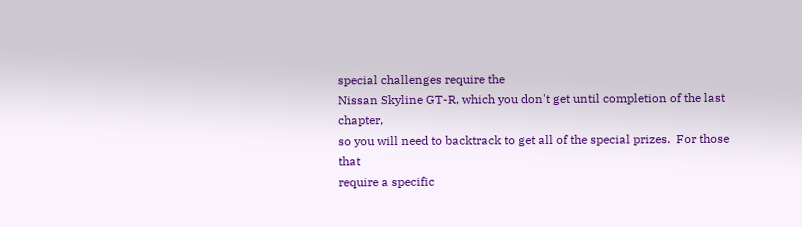special challenges require the
Nissan Skyline GT-R, which you don't get until completion of the last chapter,
so you will need to backtrack to get all of the special prizes.  For those that
require a specific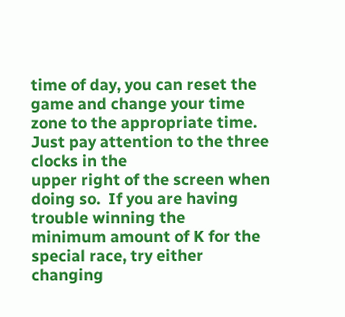time of day, you can reset the game and change your time
zone to the appropriate time.  Just pay attention to the three clocks in the
upper right of the screen when doing so.  If you are having trouble winning the
minimum amount of K for the special race, try either changing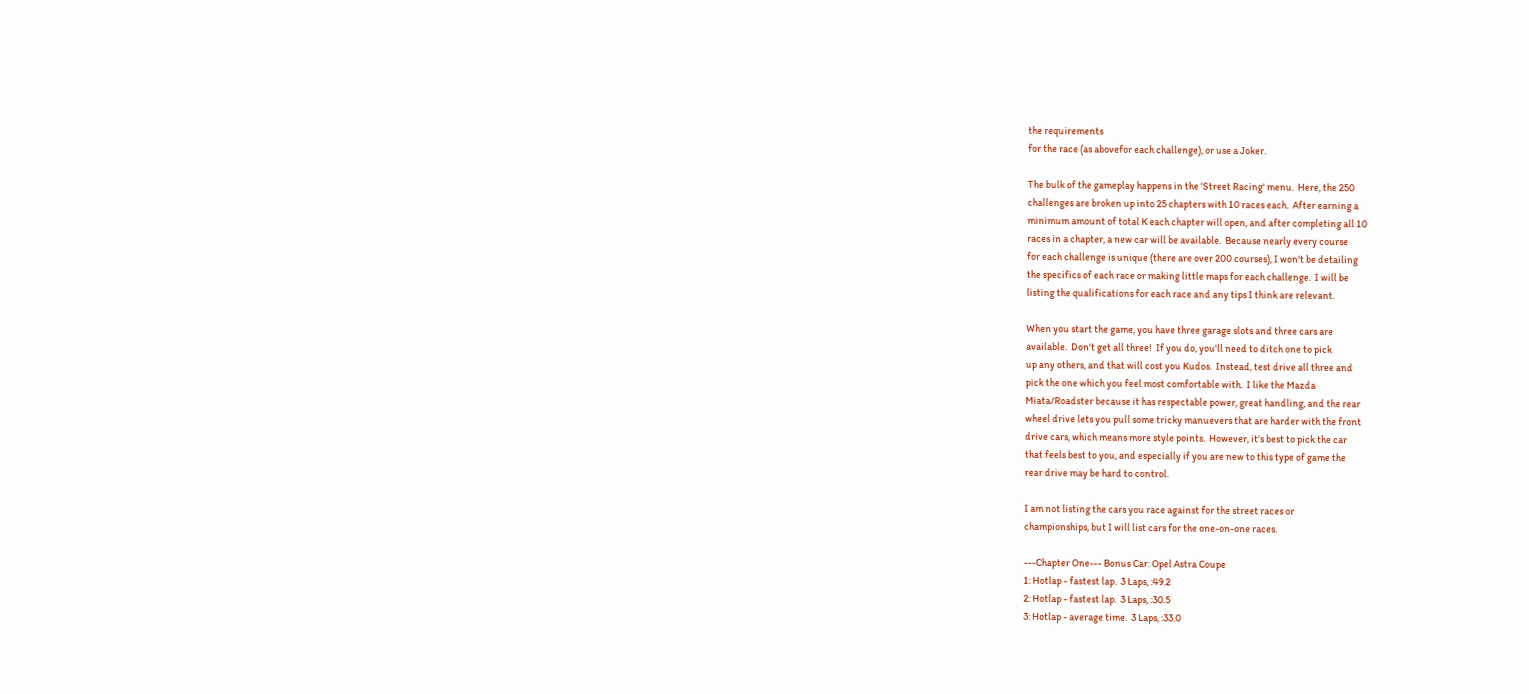the requirements
for the race (as abovefor each challenge), or use a Joker.

The bulk of the gameplay happens in the 'Street Racing' menu.  Here, the 250
challenges are broken up into 25 chapters with 10 races each.  After earning a
minimum amount of total K each chapter will open, and after completing all 10
races in a chapter, a new car will be available.  Because nearly every course
for each challenge is unique (there are over 200 courses), I won't be detailing
the specifics of each race or making little maps for each challenge.  I will be
listing the qualifications for each race and any tips I think are relevant.

When you start the game, you have three garage slots and three cars are
available.  Don't get all three!  If you do, you'll need to ditch one to pick
up any others, and that will cost you Kudos.  Instead, test drive all three and
pick the one which you feel most comfortable with.  I like the Mazda
Miata/Roadster because it has respectable power, great handling, and the rear
wheel drive lets you pull some tricky manuevers that are harder with the front
drive cars, which means more style points.  However, it's best to pick the car
that feels best to you, and especially if you are new to this type of game the
rear drive may be hard to control.

I am not listing the cars you race against for the street races or
championships, but I will list cars for the one-on-one races.

---Chapter One--- Bonus Car: Opel Astra Coupe
1: Hotlap - fastest lap.  3 Laps, :49.2
2: Hotlap - fastest lap.  3 Laps, :30.5
3: Hotlap - average time.  3 Laps, :33.0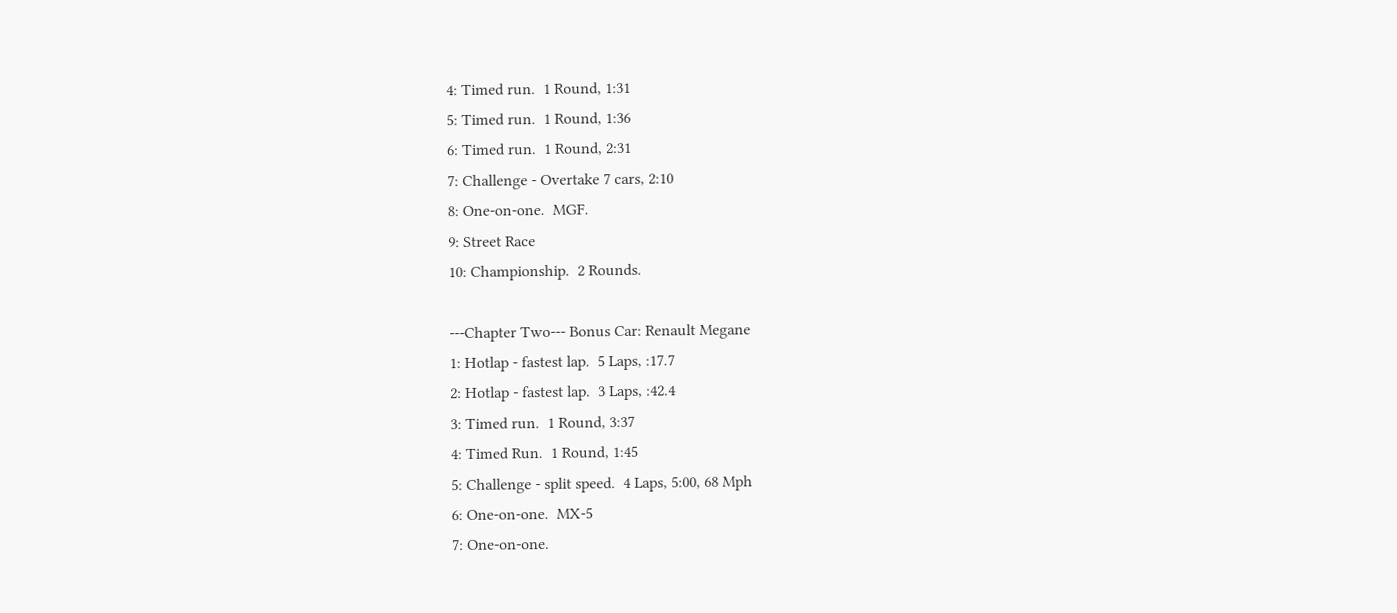4: Timed run.  1 Round, 1:31
5: Timed run.  1 Round, 1:36
6: Timed run.  1 Round, 2:31
7: Challenge - Overtake 7 cars, 2:10
8: One-on-one.  MGF.
9: Street Race
10: Championship.  2 Rounds.

---Chapter Two--- Bonus Car: Renault Megane
1: Hotlap - fastest lap.  5 Laps, :17.7
2: Hotlap - fastest lap.  3 Laps, :42.4
3: Timed run.  1 Round, 3:37
4: Timed Run.  1 Round, 1:45
5: Challenge - split speed.  4 Laps, 5:00, 68 Mph
6: One-on-one.  MX-5
7: One-on-one.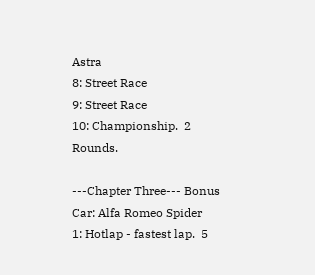Astra
8: Street Race
9: Street Race
10: Championship.  2 Rounds.

---Chapter Three--- Bonus Car: Alfa Romeo Spider
1: Hotlap - fastest lap.  5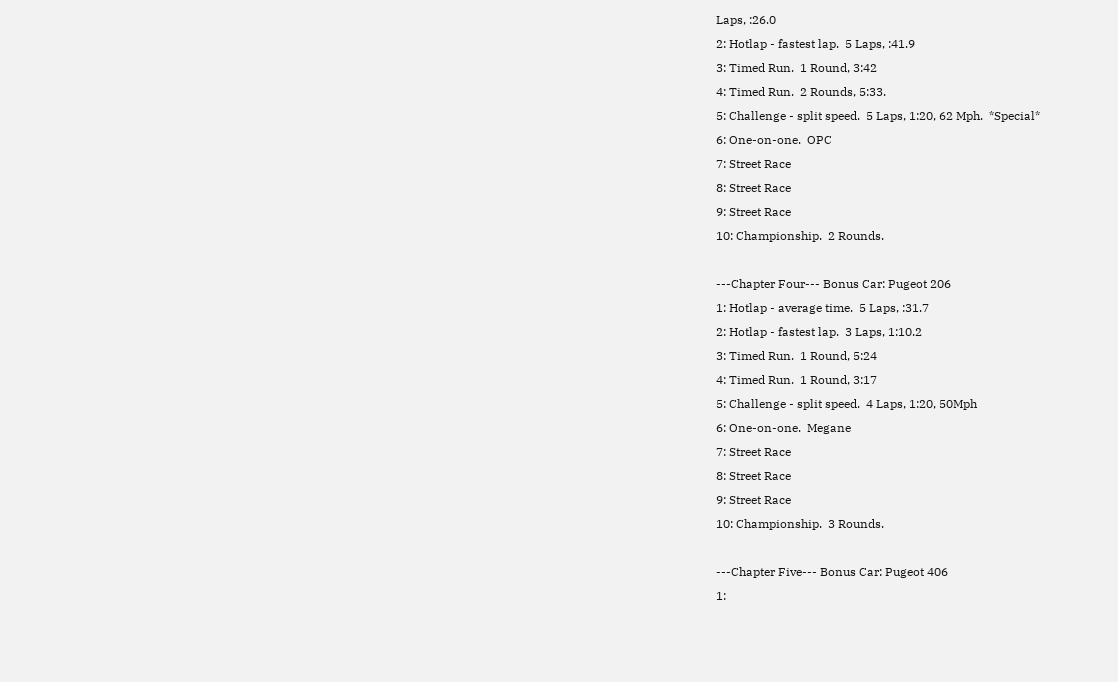Laps, :26.0
2: Hotlap - fastest lap.  5 Laps, :41.9
3: Timed Run.  1 Round, 3:42
4: Timed Run.  2 Rounds, 5:33.
5: Challenge - split speed.  5 Laps, 1:20, 62 Mph.  *Special*
6: One-on-one.  OPC
7: Street Race
8: Street Race
9: Street Race
10: Championship.  2 Rounds.

---Chapter Four--- Bonus Car: Pugeot 206
1: Hotlap - average time.  5 Laps, :31.7
2: Hotlap - fastest lap.  3 Laps, 1:10.2
3: Timed Run.  1 Round, 5:24
4: Timed Run.  1 Round, 3:17
5: Challenge - split speed.  4 Laps, 1:20, 50Mph
6: One-on-one.  Megane
7: Street Race
8: Street Race
9: Street Race
10: Championship.  3 Rounds.

---Chapter Five--- Bonus Car: Pugeot 406
1: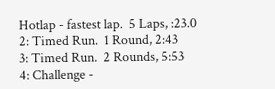Hotlap - fastest lap.  5 Laps, :23.0
2: Timed Run.  1 Round, 2:43
3: Timed Run.  2 Rounds, 5:53
4: Challenge -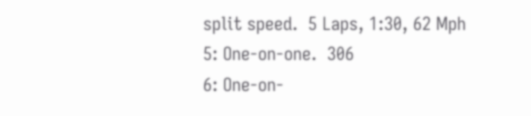split speed.  5 Laps, 1:30, 62 Mph
5: One-on-one.  306
6: One-on-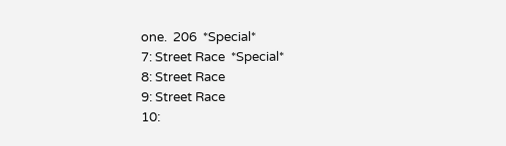one.  206  *Special*
7: Street Race  *Special*
8: Street Race
9: Street Race
10: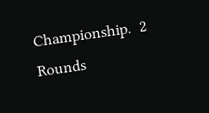Championship.  2 Rounds